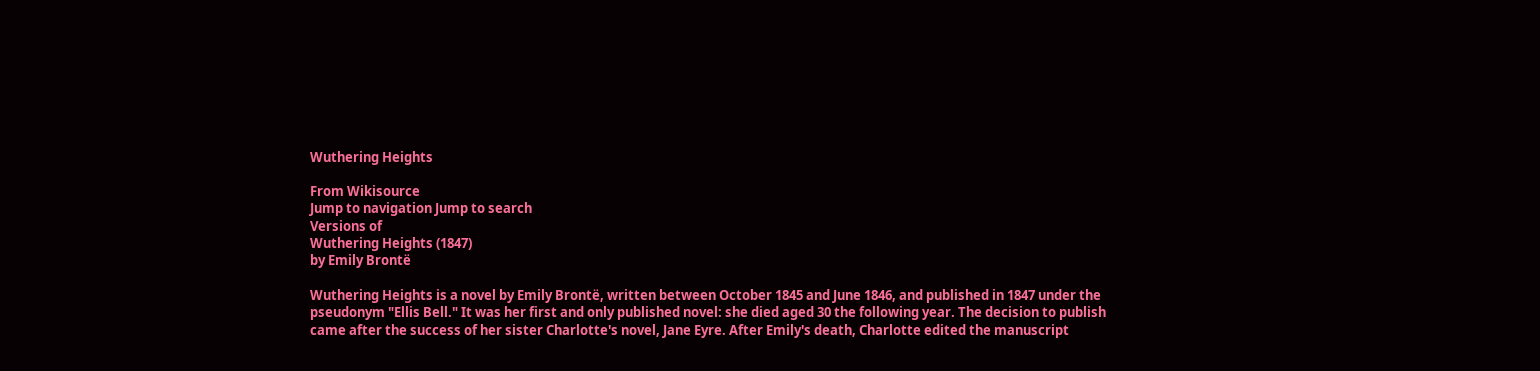Wuthering Heights

From Wikisource
Jump to navigation Jump to search
Versions of
Wuthering Heights (1847)
by Emily Brontë

Wuthering Heights is a novel by Emily Brontë, written between October 1845 and June 1846, and published in 1847 under the pseudonym "Ellis Bell." It was her first and only published novel: she died aged 30 the following year. The decision to publish came after the success of her sister Charlotte's novel, Jane Eyre. After Emily's death, Charlotte edited the manuscript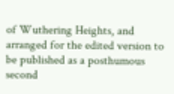of Wuthering Heights, and arranged for the edited version to be published as a posthumous second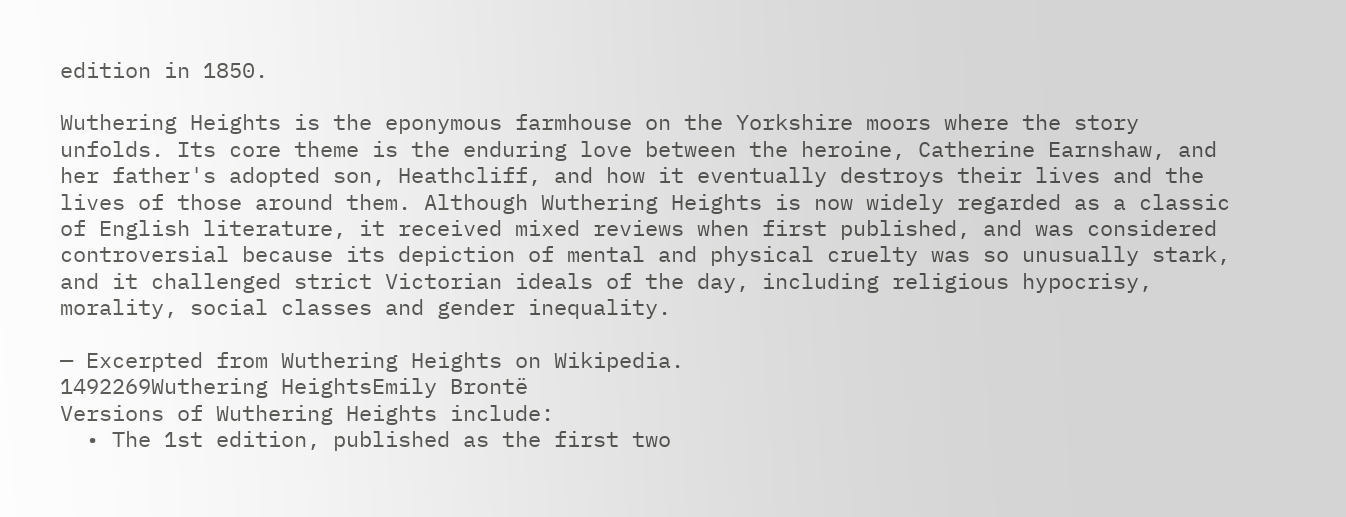edition in 1850.

Wuthering Heights is the eponymous farmhouse on the Yorkshire moors where the story unfolds. Its core theme is the enduring love between the heroine, Catherine Earnshaw, and her father's adopted son, Heathcliff, and how it eventually destroys their lives and the lives of those around them. Although Wuthering Heights is now widely regarded as a classic of English literature, it received mixed reviews when first published, and was considered controversial because its depiction of mental and physical cruelty was so unusually stark, and it challenged strict Victorian ideals of the day, including religious hypocrisy, morality, social classes and gender inequality.

— Excerpted from Wuthering Heights on Wikipedia.
1492269Wuthering HeightsEmily Brontë
Versions of Wuthering Heights include:
  • The 1st edition, published as the first two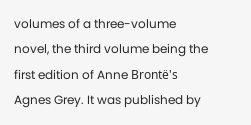volumes of a three-volume novel, the third volume being the first edition of Anne Brontë's Agnes Grey. It was published by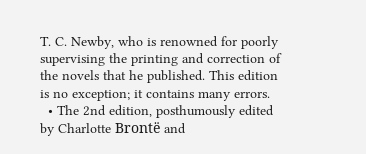T. C. Newby, who is renowned for poorly supervising the printing and correction of the novels that he published. This edition is no exception; it contains many errors.
  • The 2nd edition, posthumously edited by Charlotte Brontë and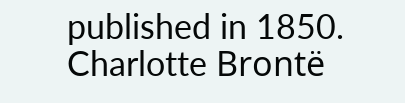published in 1850. Charlotte Brontë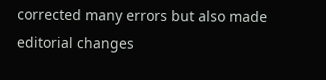corrected many errors but also made editorial changes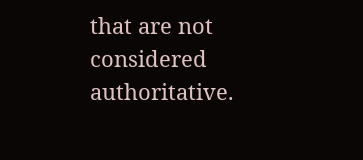that are not considered authoritative.